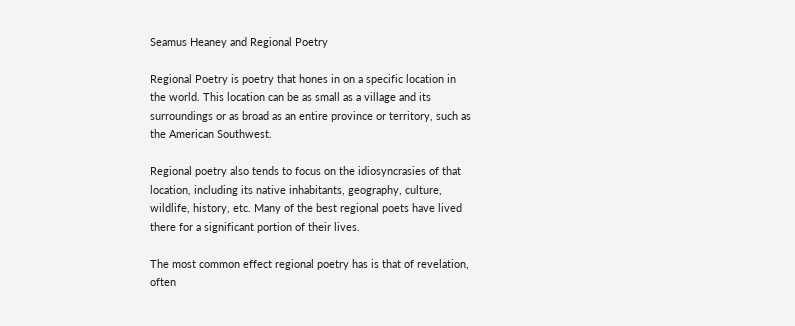Seamus Heaney and Regional Poetry

Regional Poetry is poetry that hones in on a specific location in the world. This location can be as small as a village and its surroundings or as broad as an entire province or territory, such as the American Southwest.

Regional poetry also tends to focus on the idiosyncrasies of that location, including its native inhabitants, geography, culture, wildlife, history, etc. Many of the best regional poets have lived there for a significant portion of their lives.

The most common effect regional poetry has is that of revelation, often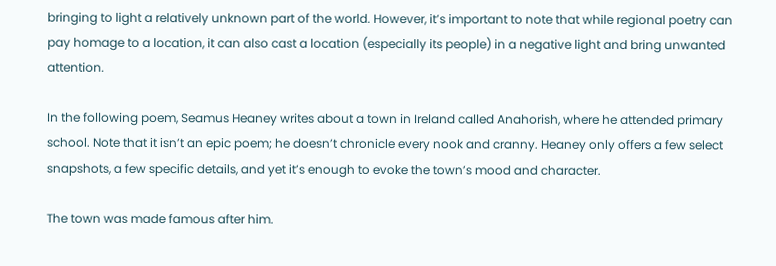bringing to light a relatively unknown part of the world. However, it’s important to note that while regional poetry can pay homage to a location, it can also cast a location (especially its people) in a negative light and bring unwanted attention.

In the following poem, Seamus Heaney writes about a town in Ireland called Anahorish, where he attended primary school. Note that it isn’t an epic poem; he doesn’t chronicle every nook and cranny. Heaney only offers a few select snapshots, a few specific details, and yet it’s enough to evoke the town’s mood and character.

The town was made famous after him.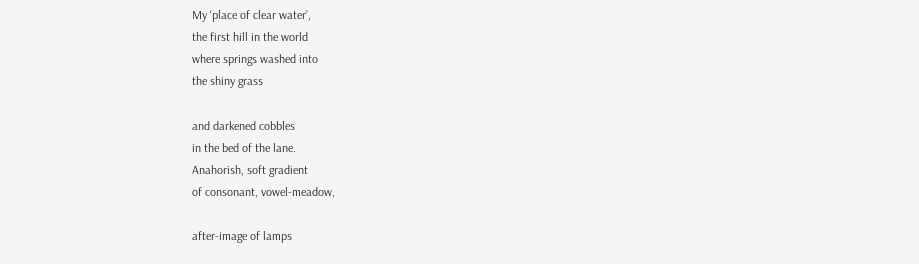My ‘place of clear water’,
the first hill in the world
where springs washed into
the shiny grass

and darkened cobbles
in the bed of the lane.
Anahorish, soft gradient
of consonant, vowel-meadow,

after-image of lamps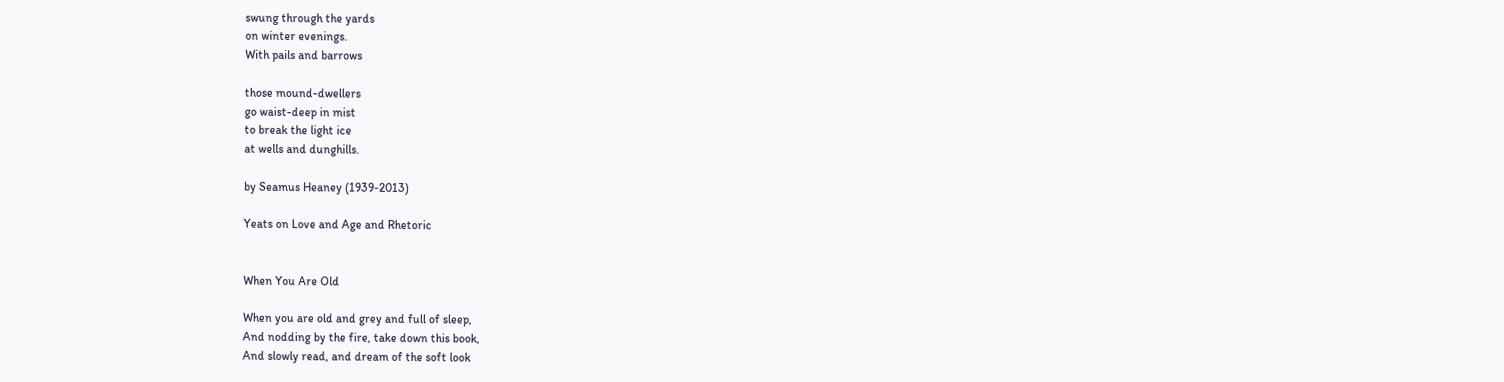swung through the yards
on winter evenings.
With pails and barrows

those mound-dwellers
go waist-deep in mist
to break the light ice
at wells and dunghills.

by Seamus Heaney (1939-2013)

Yeats on Love and Age and Rhetoric


When You Are Old

When you are old and grey and full of sleep,
And nodding by the fire, take down this book,
And slowly read, and dream of the soft look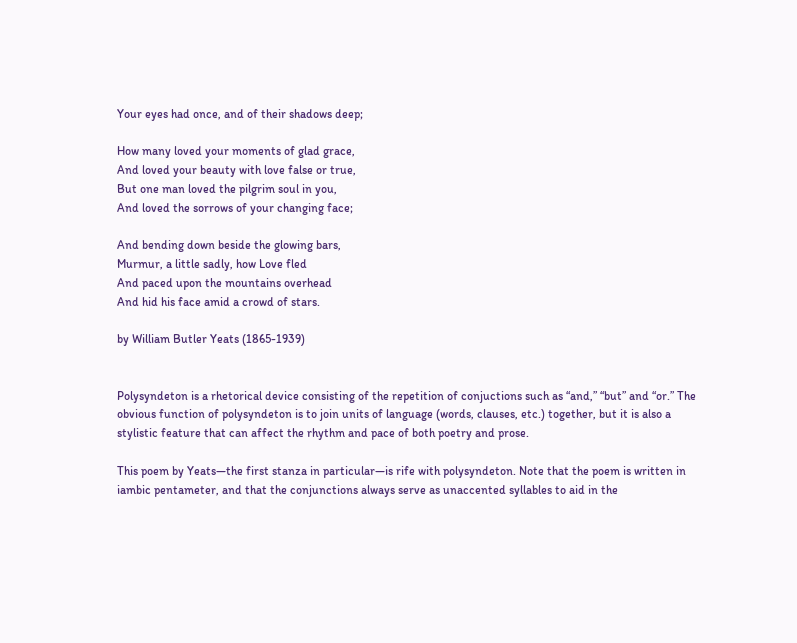Your eyes had once, and of their shadows deep;

How many loved your moments of glad grace,
And loved your beauty with love false or true,
But one man loved the pilgrim soul in you,
And loved the sorrows of your changing face;

And bending down beside the glowing bars,
Murmur, a little sadly, how Love fled
And paced upon the mountains overhead
And hid his face amid a crowd of stars.

by William Butler Yeats (1865-1939)


Polysyndeton is a rhetorical device consisting of the repetition of conjuctions such as “and,” “but” and “or.” The obvious function of polysyndeton is to join units of language (words, clauses, etc.) together, but it is also a stylistic feature that can affect the rhythm and pace of both poetry and prose.

This poem by Yeats—the first stanza in particular—is rife with polysyndeton. Note that the poem is written in iambic pentameter, and that the conjunctions always serve as unaccented syllables to aid in the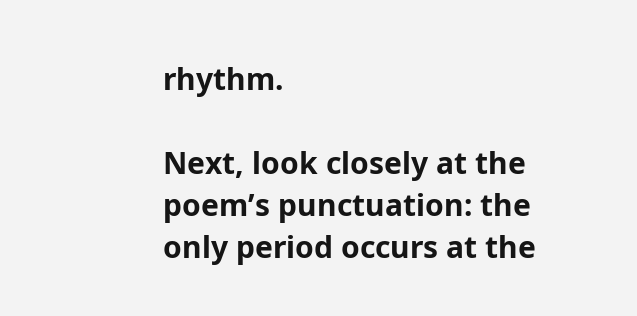rhythm.

Next, look closely at the poem’s punctuation: the only period occurs at the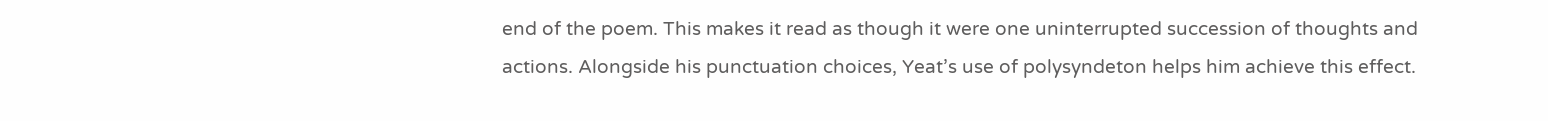end of the poem. This makes it read as though it were one uninterrupted succession of thoughts and actions. Alongside his punctuation choices, Yeat’s use of polysyndeton helps him achieve this effect.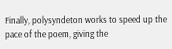Finally, polysyndeton works to speed up the pace of the poem, giving the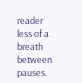reader less of a breath between pauses.